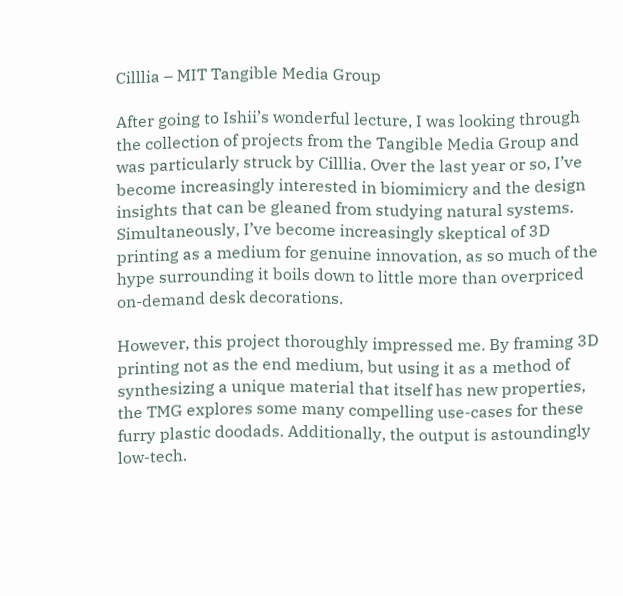Cilllia – MIT Tangible Media Group

After going to Ishii’s wonderful lecture, I was looking through the collection of projects from the Tangible Media Group and was particularly struck by Cilllia. Over the last year or so, I’ve become increasingly interested in biomimicry and the design insights that can be gleaned from studying natural systems. Simultaneously, I’ve become increasingly skeptical of 3D printing as a medium for genuine innovation, as so much of the hype surrounding it boils down to little more than overpriced on-demand desk decorations.

However, this project thoroughly impressed me. By framing 3D printing not as the end medium, but using it as a method of synthesizing a unique material that itself has new properties, the TMG explores some many compelling use-cases for these furry plastic doodads. Additionally, the output is astoundingly low-tech.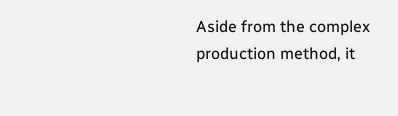Aside from the complex production method, it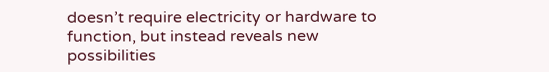doesn’t require electricity or hardware to function, but instead reveals new possibilities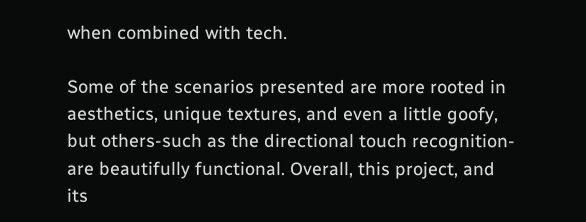when combined with tech.

Some of the scenarios presented are more rooted in aesthetics, unique textures, and even a little goofy, but others-such as the directional touch recognition-are beautifully functional. Overall, this project, and its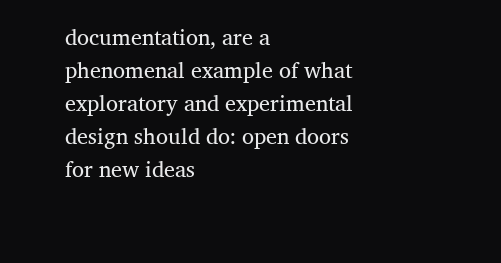documentation, are a phenomenal example of what exploratory and experimental design should do: open doors for new ideas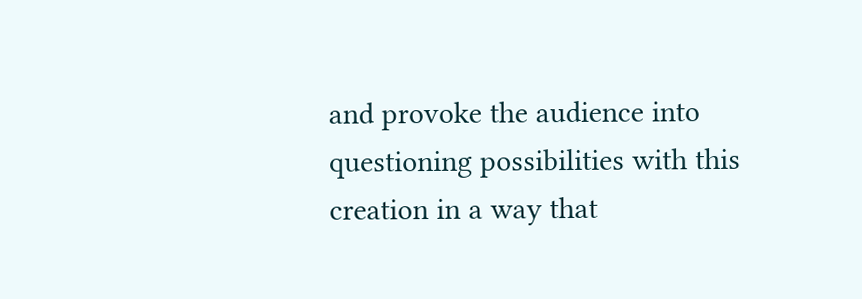and provoke the audience into questioning possibilities with this creation in a way that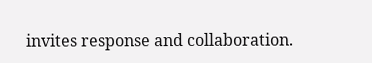invites response and collaboration.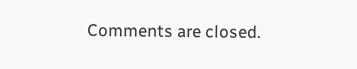Comments are closed.